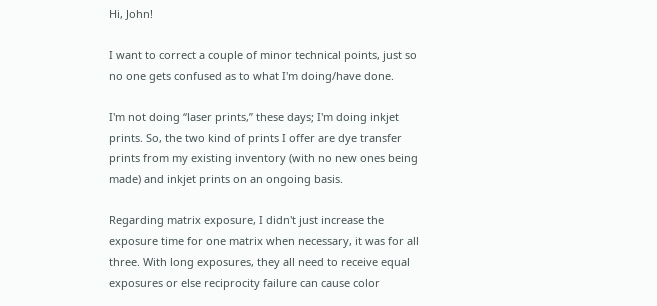Hi, John!

I want to correct a couple of minor technical points, just so no one gets confused as to what I'm doing/have done.

I'm not doing “laser prints,” these days; I'm doing inkjet prints. So, the two kind of prints I offer are dye transfer prints from my existing inventory (with no new ones being made) and inkjet prints on an ongoing basis.

Regarding matrix exposure, I didn't just increase the exposure time for one matrix when necessary, it was for all three. With long exposures, they all need to receive equal exposures or else reciprocity failure can cause color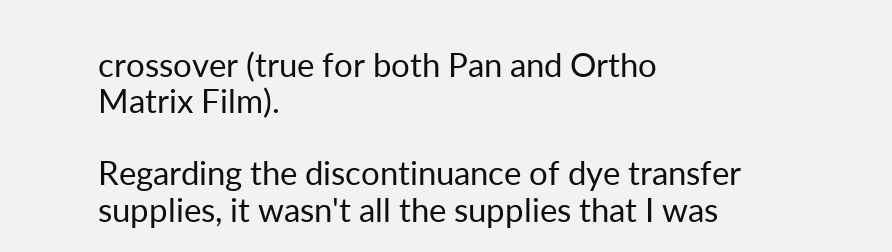crossover (true for both Pan and Ortho Matrix Film).

Regarding the discontinuance of dye transfer supplies, it wasn't all the supplies that I was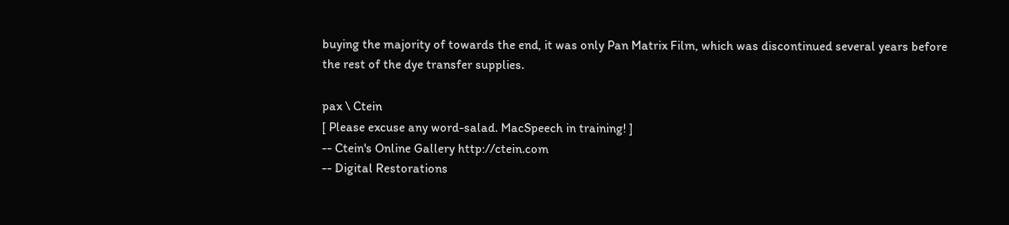buying the majority of towards the end, it was only Pan Matrix Film, which was discontinued several years before the rest of the dye transfer supplies.

pax \ Ctein
[ Please excuse any word-salad. MacSpeech in training! ]
-- Ctein's Online Gallery http://ctein.com
-- Digital Restorations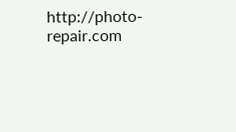http://photo-repair.com